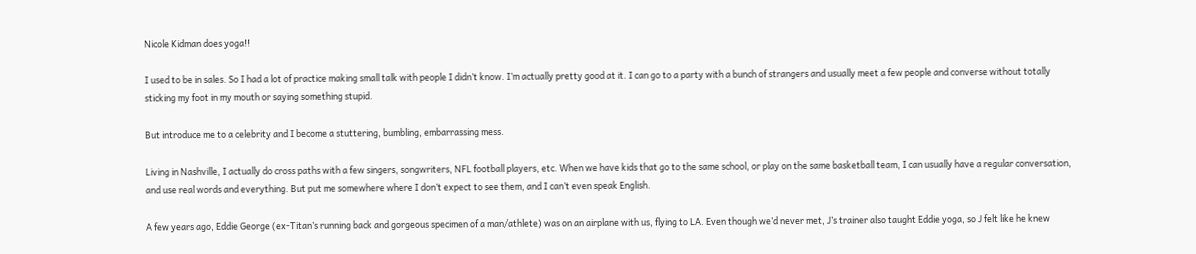Nicole Kidman does yoga!!

I used to be in sales. So I had a lot of practice making small talk with people I didn’t know. I’m actually pretty good at it. I can go to a party with a bunch of strangers and usually meet a few people and converse without totally sticking my foot in my mouth or saying something stupid.

But introduce me to a celebrity and I become a stuttering, bumbling, embarrassing mess.

Living in Nashville, I actually do cross paths with a few singers, songwriters, NFL football players, etc. When we have kids that go to the same school, or play on the same basketball team, I can usually have a regular conversation, and use real words and everything. But put me somewhere where I don’t expect to see them, and I can’t even speak English.

A few years ago, Eddie George (ex-Titan’s running back and gorgeous specimen of a man/athlete) was on an airplane with us, flying to LA. Even though we’d never met, J’s trainer also taught Eddie yoga, so J felt like he knew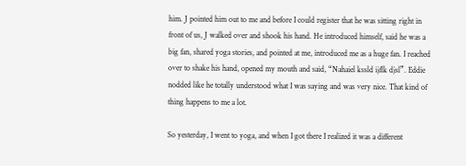him. J pointed him out to me and before I could register that he was sitting right in front of us, J walked over and shook his hand. He introduced himself, said he was a big fan, shared yoga stories, and pointed at me, introduced me as a huge fan. I reached over to shake his hand, opened my mouth and said, “Nahaiel kssld ijflk djsl”. Eddie nodded like he totally understood what I was saying and was very nice. That kind of thing happens to me a lot.

So yesterday, I went to yoga, and when I got there I realized it was a different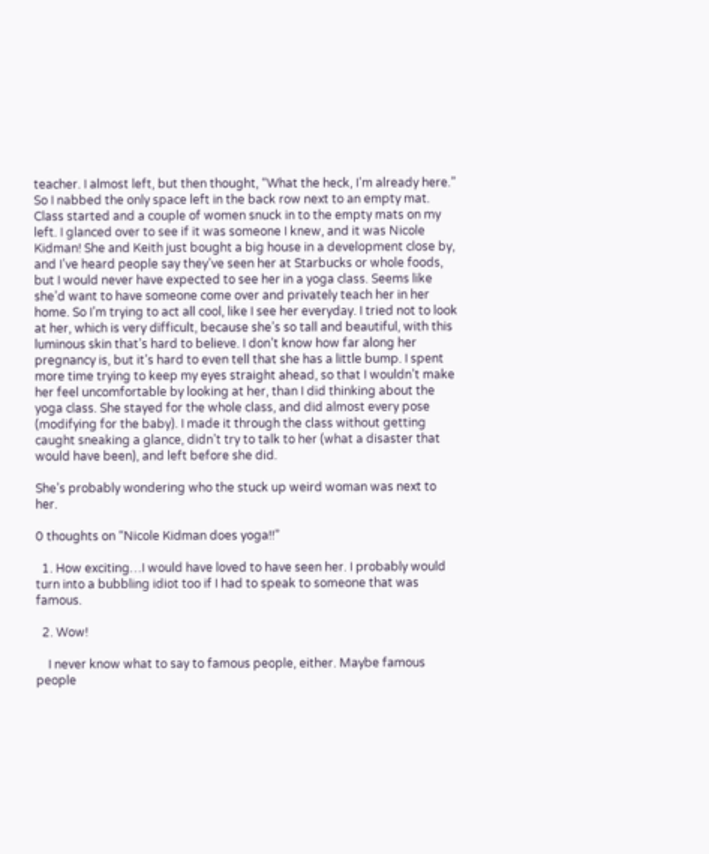teacher. I almost left, but then thought, “What the heck, I’m already here.” So I nabbed the only space left in the back row next to an empty mat. Class started and a couple of women snuck in to the empty mats on my left. I glanced over to see if it was someone I knew, and it was Nicole Kidman! She and Keith just bought a big house in a development close by, and I’ve heard people say they’ve seen her at Starbucks or whole foods, but I would never have expected to see her in a yoga class. Seems like she’d want to have someone come over and privately teach her in her home. So I’m trying to act all cool, like I see her everyday. I tried not to look at her, which is very difficult, because she’s so tall and beautiful, with this luminous skin that’s hard to believe. I don’t know how far along her pregnancy is, but it’s hard to even tell that she has a little bump. I spent more time trying to keep my eyes straight ahead, so that I wouldn’t make her feel uncomfortable by looking at her, than I did thinking about the yoga class. She stayed for the whole class, and did almost every pose (modifying for the baby). I made it through the class without getting caught sneaking a glance, didn’t try to talk to her (what a disaster that would have been), and left before she did.

She’s probably wondering who the stuck up weird woman was next to her.

0 thoughts on “Nicole Kidman does yoga!!”

  1. How exciting…I would have loved to have seen her. I probably would turn into a bubbling idiot too if I had to speak to someone that was famous.

  2. Wow!

    I never know what to say to famous people, either. Maybe famous people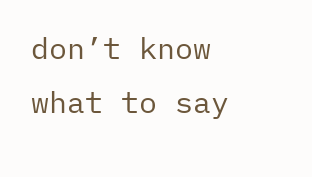don’t know what to say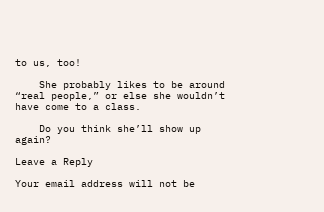to us, too!

    She probably likes to be around “real people,” or else she wouldn’t have come to a class.

    Do you think she’ll show up again?

Leave a Reply

Your email address will not be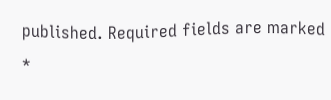published. Required fields are marked *